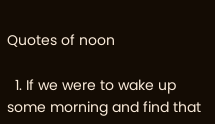Quotes of noon

  1. If we were to wake up some morning and find that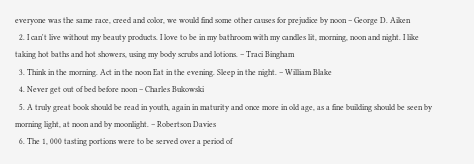everyone was the same race, creed and color, we would find some other causes for prejudice by noon – George D. Aiken
  2. I can't live without my beauty products. I love to be in my bathroom with my candles lit, morning, noon and night. I like taking hot baths and hot showers, using my body scrubs and lotions. – Traci Bingham
  3. Think in the morning. Act in the noon Eat in the evening. Sleep in the night. – William Blake
  4. Never get out of bed before noon – Charles Bukowski
  5. A truly great book should be read in youth, again in maturity and once more in old age, as a fine building should be seen by morning light, at noon and by moonlight. – Robertson Davies
  6. The 1, 000 tasting portions were to be served over a period of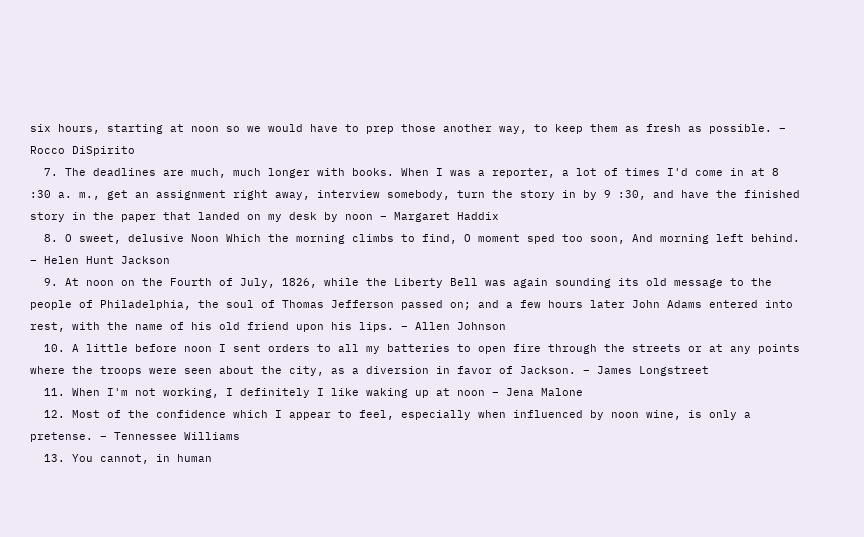six hours, starting at noon so we would have to prep those another way, to keep them as fresh as possible. – Rocco DiSpirito
  7. The deadlines are much, much longer with books. When I was a reporter, a lot of times I'd come in at 8 :30 a. m., get an assignment right away, interview somebody, turn the story in by 9 :30, and have the finished story in the paper that landed on my desk by noon – Margaret Haddix
  8. O sweet, delusive Noon Which the morning climbs to find, O moment sped too soon, And morning left behind. – Helen Hunt Jackson
  9. At noon on the Fourth of July, 1826, while the Liberty Bell was again sounding its old message to the people of Philadelphia, the soul of Thomas Jefferson passed on; and a few hours later John Adams entered into rest, with the name of his old friend upon his lips. – Allen Johnson
  10. A little before noon I sent orders to all my batteries to open fire through the streets or at any points where the troops were seen about the city, as a diversion in favor of Jackson. – James Longstreet
  11. When I'm not working, I definitely I like waking up at noon – Jena Malone
  12. Most of the confidence which I appear to feel, especially when influenced by noon wine, is only a pretense. – Tennessee Williams
  13. You cannot, in human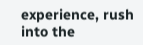experience, rush into the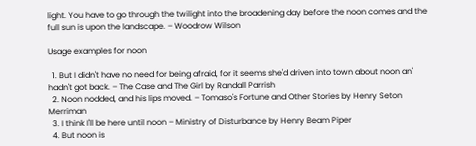light. You have to go through the twilight into the broadening day before the noon comes and the full sun is upon the landscape. – Woodrow Wilson

Usage examples for noon

  1. But I didn't have no need for being afraid, for it seems she'd driven into town about noon an' hadn't got back. – The Case and The Girl by Randall Parrish
  2. Noon nodded, and his lips moved. – Tomaso's Fortune and Other Stories by Henry Seton Merriman
  3. I think I'll be here until noon – Ministry of Disturbance by Henry Beam Piper
  4. But noon is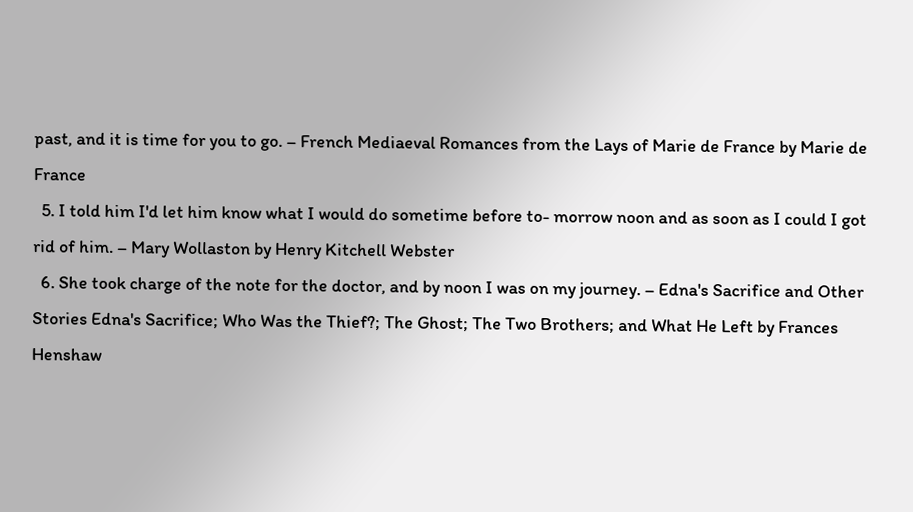past, and it is time for you to go. – French Mediaeval Romances from the Lays of Marie de France by Marie de France
  5. I told him I'd let him know what I would do sometime before to- morrow noon and as soon as I could I got rid of him. – Mary Wollaston by Henry Kitchell Webster
  6. She took charge of the note for the doctor, and by noon I was on my journey. – Edna's Sacrifice and Other Stories Edna's Sacrifice; Who Was the Thief?; The Ghost; The Two Brothers; and What He Left by Frances Henshaw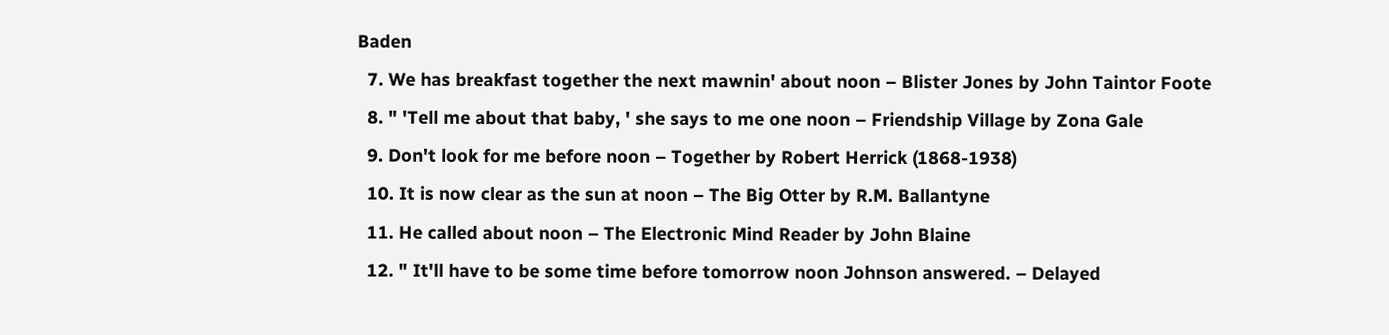Baden
  7. We has breakfast together the next mawnin' about noon – Blister Jones by John Taintor Foote
  8. " 'Tell me about that baby, ' she says to me one noon – Friendship Village by Zona Gale
  9. Don't look for me before noon – Together by Robert Herrick (1868-1938)
  10. It is now clear as the sun at noon – The Big Otter by R.M. Ballantyne
  11. He called about noon – The Electronic Mind Reader by John Blaine
  12. " It'll have to be some time before tomorrow noon Johnson answered. – Delayed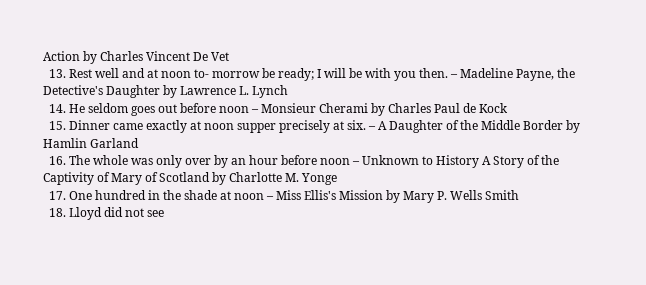Action by Charles Vincent De Vet
  13. Rest well and at noon to- morrow be ready; I will be with you then. – Madeline Payne, the Detective's Daughter by Lawrence L. Lynch
  14. He seldom goes out before noon – Monsieur Cherami by Charles Paul de Kock
  15. Dinner came exactly at noon supper precisely at six. – A Daughter of the Middle Border by Hamlin Garland
  16. The whole was only over by an hour before noon – Unknown to History A Story of the Captivity of Mary of Scotland by Charlotte M. Yonge
  17. One hundred in the shade at noon – Miss Ellis's Mission by Mary P. Wells Smith
  18. Lloyd did not see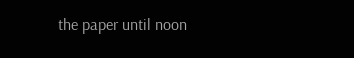the paper until noon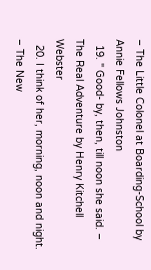– The Little Colonel at Boarding-School by Annie Fellows Johnston
  19. " Good- by, then, till noon she said. – The Real Adventure by Henry Kitchell Webster
  20. I think of her, morning, noon and night. – The New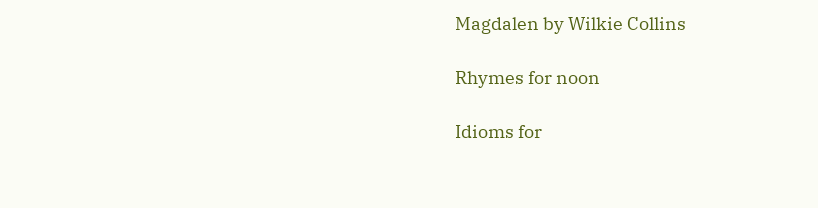Magdalen by Wilkie Collins

Rhymes for noon

Idioms for